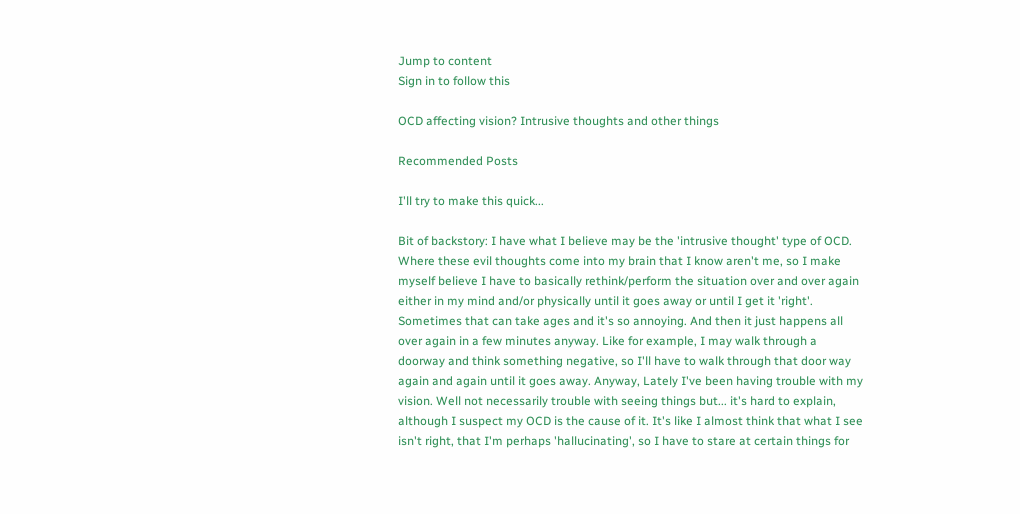Jump to content
Sign in to follow this

OCD affecting vision? Intrusive thoughts and other things

Recommended Posts

I'll try to make this quick...

Bit of backstory: I have what I believe may be the 'intrusive thought' type of OCD. Where these evil thoughts come into my brain that I know aren't me, so I make myself believe I have to basically rethink/perform the situation over and over again either in my mind and/or physically until it goes away or until I get it 'right'. Sometimes that can take ages and it's so annoying. And then it just happens all over again in a few minutes anyway. Like for example, I may walk through a doorway and think something negative, so I'll have to walk through that door way again and again until it goes away. Anyway, Lately I've been having trouble with my vision. Well not necessarily trouble with seeing things but... it's hard to explain, although I suspect my OCD is the cause of it. It's like I almost think that what I see isn't right, that I'm perhaps 'hallucinating', so I have to stare at certain things for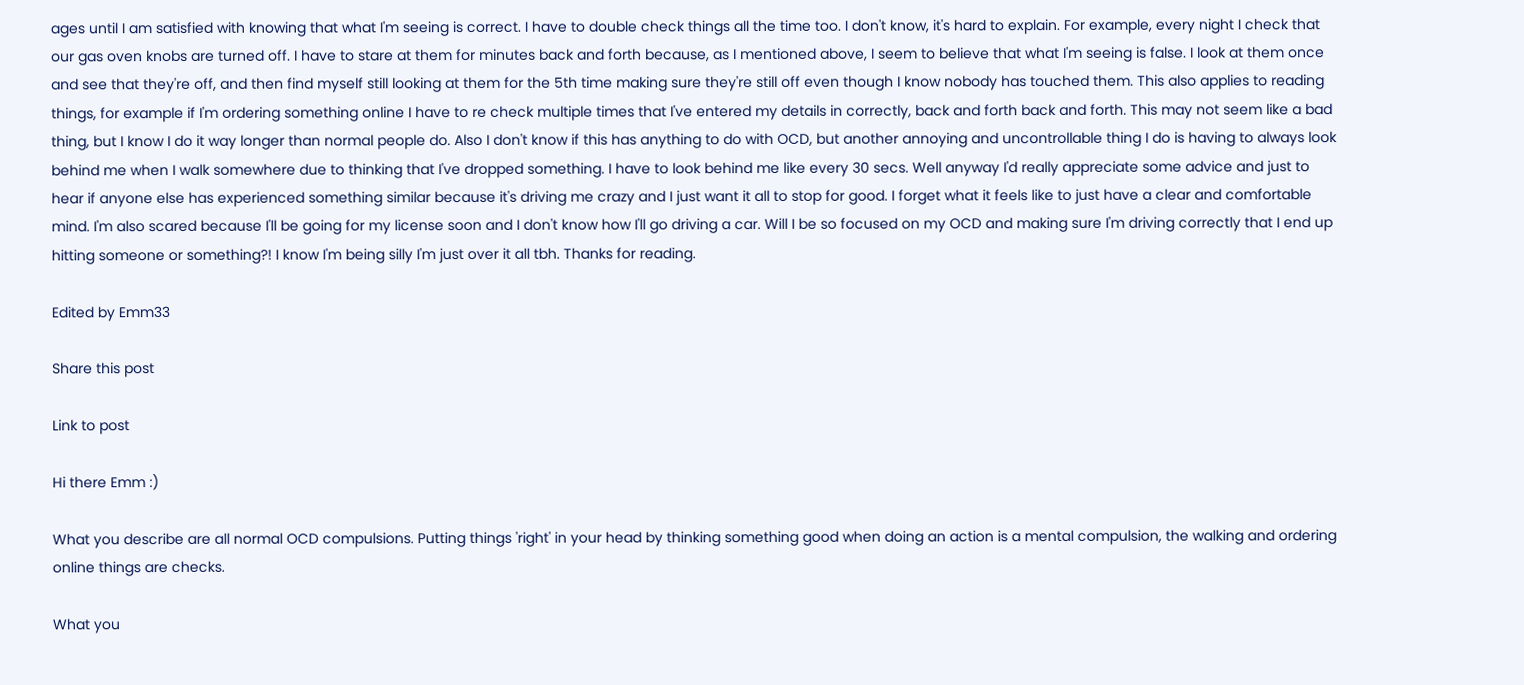ages until I am satisfied with knowing that what I'm seeing is correct. I have to double check things all the time too. I don't know, it's hard to explain. For example, every night I check that our gas oven knobs are turned off. I have to stare at them for minutes back and forth because, as I mentioned above, I seem to believe that what I'm seeing is false. I look at them once and see that they're off, and then find myself still looking at them for the 5th time making sure they're still off even though I know nobody has touched them. This also applies to reading things, for example if I'm ordering something online I have to re check multiple times that I've entered my details in correctly, back and forth back and forth. This may not seem like a bad thing, but I know I do it way longer than normal people do. Also I don't know if this has anything to do with OCD, but another annoying and uncontrollable thing I do is having to always look behind me when I walk somewhere due to thinking that I've dropped something. I have to look behind me like every 30 secs. Well anyway I'd really appreciate some advice and just to hear if anyone else has experienced something similar because it's driving me crazy and I just want it all to stop for good. I forget what it feels like to just have a clear and comfortable mind. I'm also scared because I'll be going for my license soon and I don't know how I'll go driving a car. Will I be so focused on my OCD and making sure I'm driving correctly that I end up hitting someone or something?! I know I'm being silly I'm just over it all tbh. Thanks for reading.

Edited by Emm33

Share this post

Link to post

Hi there Emm :)

What you describe are all normal OCD compulsions. Putting things 'right' in your head by thinking something good when doing an action is a mental compulsion, the walking and ordering online things are checks.

What you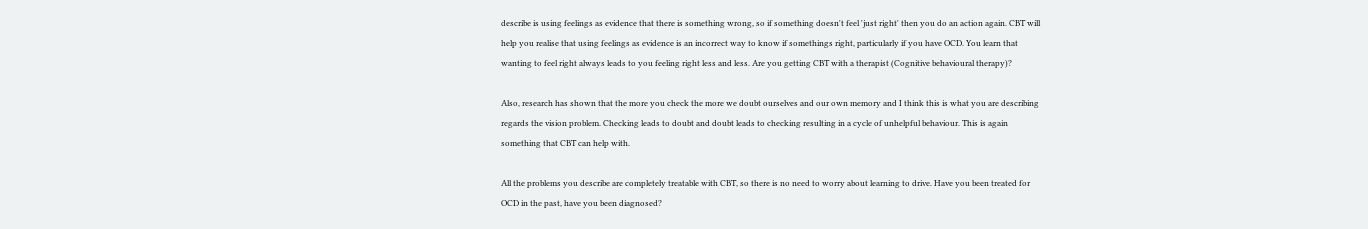describe is using feelings as evidence that there is something wrong, so if something doesn't feel 'just right' then you do an action again. CBT will help you realise that using feelings as evidence is an incorrect way to know if somethings right, particularly if you have OCD. You learn that wanting to feel right always leads to you feeling right less and less. Are you getting CBT with a therapist (Cognitive behavioural therapy)?

Also, research has shown that the more you check the more we doubt ourselves and our own memory and I think this is what you are describing regards the vision problem. Checking leads to doubt and doubt leads to checking resulting in a cycle of unhelpful behaviour. This is again something that CBT can help with.

All the problems you describe are completely treatable with CBT, so there is no need to worry about learning to drive. Have you been treated for OCD in the past, have you been diagnosed?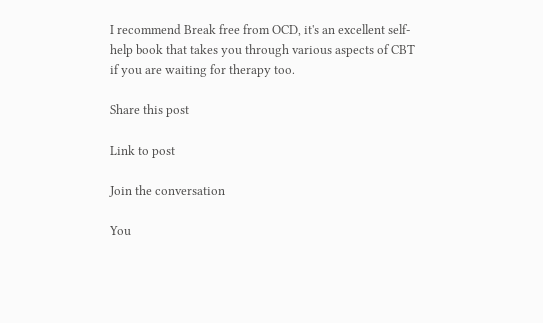I recommend Break free from OCD, it's an excellent self-help book that takes you through various aspects of CBT if you are waiting for therapy too.

Share this post

Link to post

Join the conversation

You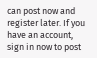can post now and register later. If you have an account, sign in now to post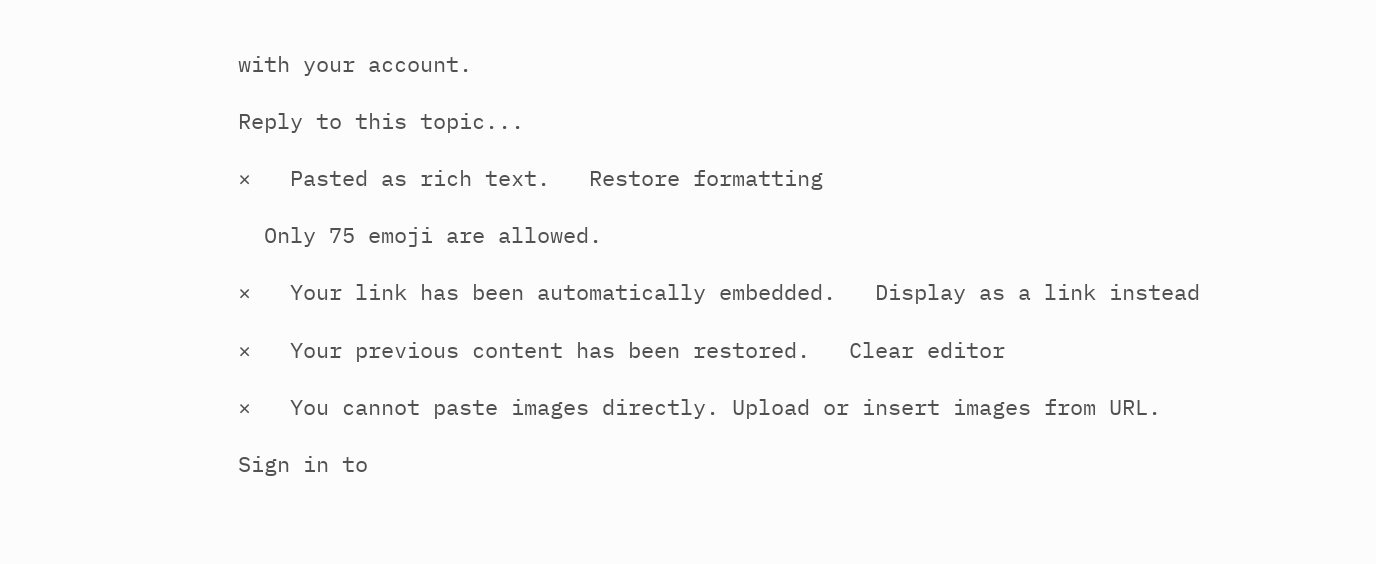with your account.

Reply to this topic...

×   Pasted as rich text.   Restore formatting

  Only 75 emoji are allowed.

×   Your link has been automatically embedded.   Display as a link instead

×   Your previous content has been restored.   Clear editor

×   You cannot paste images directly. Upload or insert images from URL.

Sign in to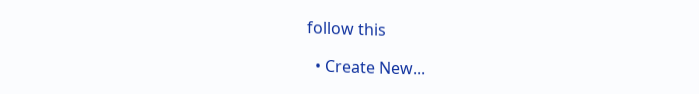follow this

  • Create New...